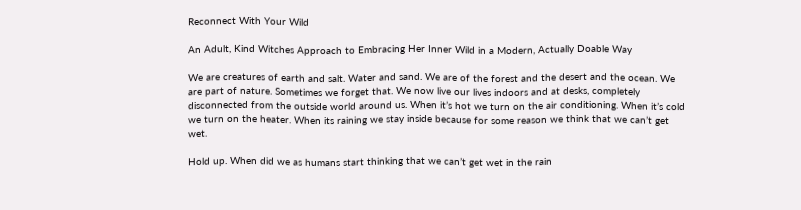Reconnect With Your Wild

An Adult, Kind Witches Approach to Embracing Her Inner Wild in a Modern, Actually Doable Way

We are creatures of earth and salt. Water and sand. We are of the forest and the desert and the ocean. We are part of nature. Sometimes we forget that. We now live our lives indoors and at desks, completely disconnected from the outside world around us. When it’s hot we turn on the air conditioning. When it’s cold we turn on the heater. When its raining we stay inside because for some reason we think that we can’t get wet.

Hold up. When did we as humans start thinking that we can’t get wet in the rain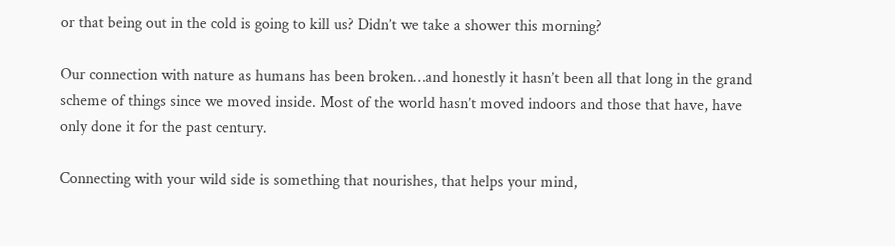or that being out in the cold is going to kill us? Didn’t we take a shower this morning?

Our connection with nature as humans has been broken…and honestly it hasn’t been all that long in the grand scheme of things since we moved inside. Most of the world hasn’t moved indoors and those that have, have only done it for the past century.

Connecting with your wild side is something that nourishes, that helps your mind,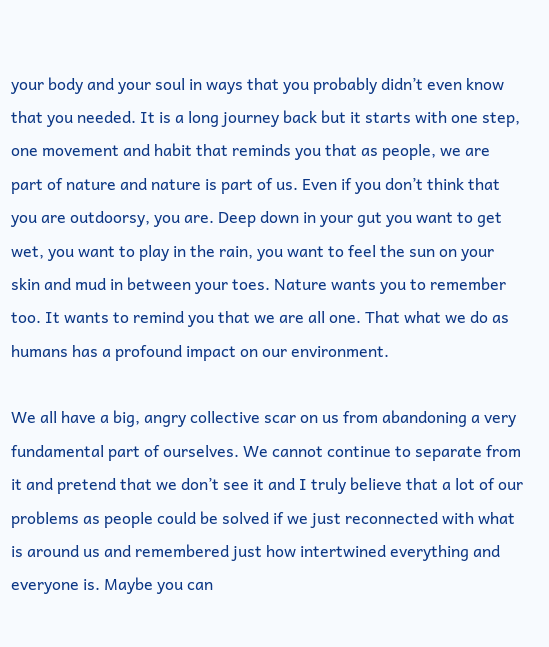your body and your soul in ways that you probably didn’t even know that you needed. It is a long journey back but it starts with one step, one movement and habit that reminds you that as people, we are part of nature and nature is part of us. Even if you don’t think that you are outdoorsy, you are. Deep down in your gut you want to get wet, you want to play in the rain, you want to feel the sun on your skin and mud in between your toes. Nature wants you to remember too. It wants to remind you that we are all one. That what we do as humans has a profound impact on our environment.

We all have a big, angry collective scar on us from abandoning a very fundamental part of ourselves. We cannot continue to separate from it and pretend that we don’t see it and I truly believe that a lot of our problems as people could be solved if we just reconnected with what is around us and remembered just how intertwined everything and everyone is. Maybe you can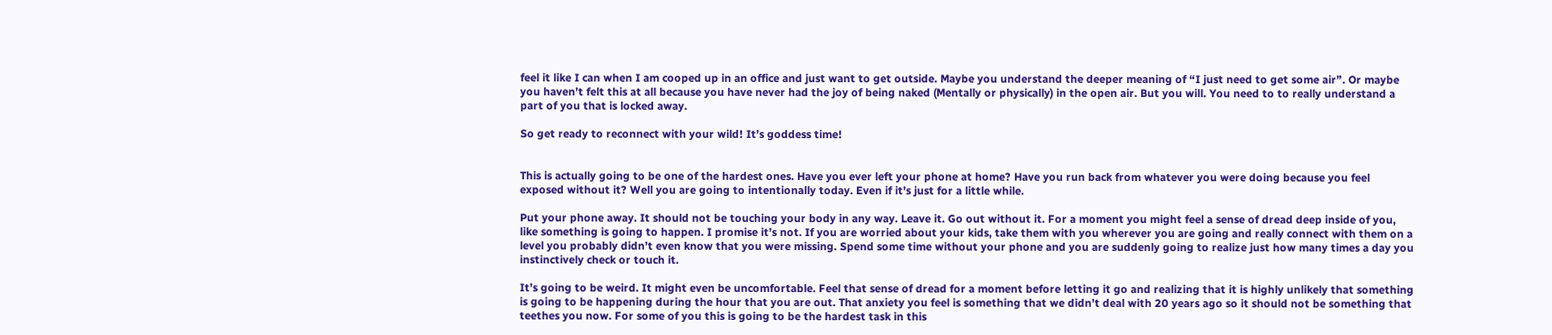feel it like I can when I am cooped up in an office and just want to get outside. Maybe you understand the deeper meaning of “I just need to get some air”. Or maybe you haven’t felt this at all because you have never had the joy of being naked (Mentally or physically) in the open air. But you will. You need to to really understand a part of you that is locked away.

So get ready to reconnect with your wild! It’s goddess time!


This is actually going to be one of the hardest ones. Have you ever left your phone at home? Have you run back from whatever you were doing because you feel exposed without it? Well you are going to intentionally today. Even if it’s just for a little while.

Put your phone away. It should not be touching your body in any way. Leave it. Go out without it. For a moment you might feel a sense of dread deep inside of you, like something is going to happen. I promise it’s not. If you are worried about your kids, take them with you wherever you are going and really connect with them on a level you probably didn’t even know that you were missing. Spend some time without your phone and you are suddenly going to realize just how many times a day you instinctively check or touch it.

It’s going to be weird. It might even be uncomfortable. Feel that sense of dread for a moment before letting it go and realizing that it is highly unlikely that something is going to be happening during the hour that you are out. That anxiety you feel is something that we didn’t deal with 20 years ago so it should not be something that teethes you now. For some of you this is going to be the hardest task in this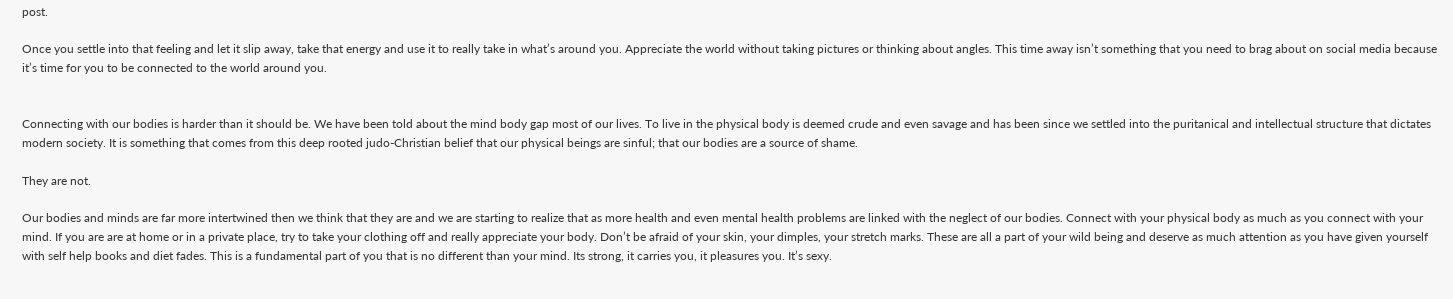post.

Once you settle into that feeling and let it slip away, take that energy and use it to really take in what’s around you. Appreciate the world without taking pictures or thinking about angles. This time away isn’t something that you need to brag about on social media because it’s time for you to be connected to the world around you.


Connecting with our bodies is harder than it should be. We have been told about the mind body gap most of our lives. To live in the physical body is deemed crude and even savage and has been since we settled into the puritanical and intellectual structure that dictates modern society. It is something that comes from this deep rooted judo-Christian belief that our physical beings are sinful; that our bodies are a source of shame.

They are not.

Our bodies and minds are far more intertwined then we think that they are and we are starting to realize that as more health and even mental health problems are linked with the neglect of our bodies. Connect with your physical body as much as you connect with your mind. If you are are at home or in a private place, try to take your clothing off and really appreciate your body. Don’t be afraid of your skin, your dimples, your stretch marks. These are all a part of your wild being and deserve as much attention as you have given yourself with self help books and diet fades. This is a fundamental part of you that is no different than your mind. Its strong, it carries you, it pleasures you. It’s sexy.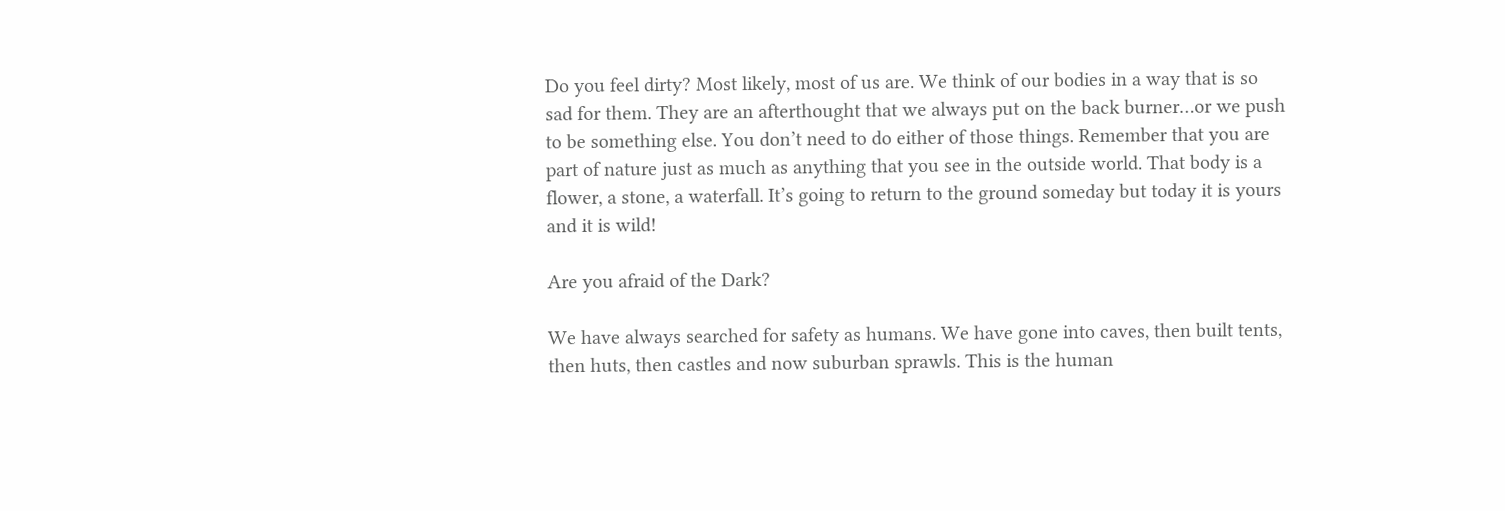Do you feel dirty? Most likely, most of us are. We think of our bodies in a way that is so sad for them. They are an afterthought that we always put on the back burner…or we push to be something else. You don’t need to do either of those things. Remember that you are part of nature just as much as anything that you see in the outside world. That body is a flower, a stone, a waterfall. It’s going to return to the ground someday but today it is yours and it is wild!

Are you afraid of the Dark?

We have always searched for safety as humans. We have gone into caves, then built tents, then huts, then castles and now suburban sprawls. This is the human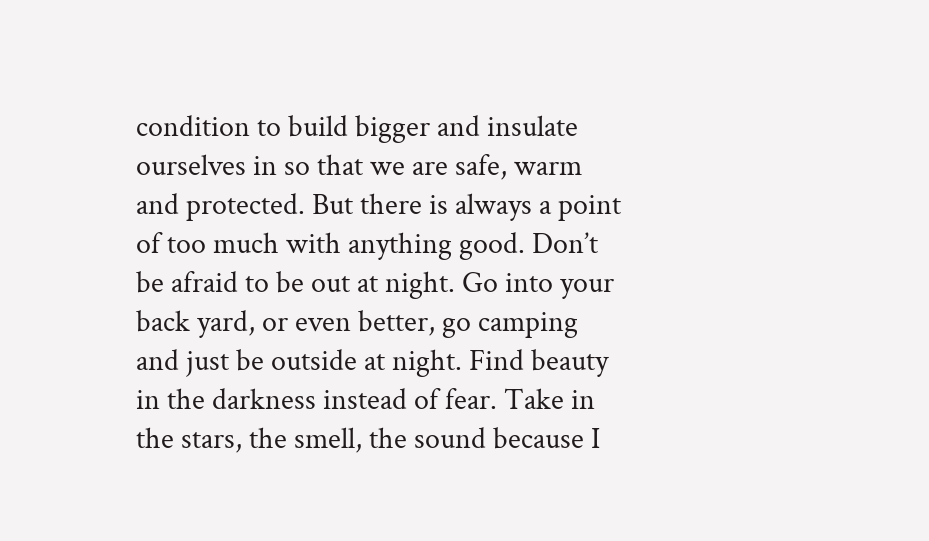condition to build bigger and insulate ourselves in so that we are safe, warm and protected. But there is always a point of too much with anything good. Don’t be afraid to be out at night. Go into your back yard, or even better, go camping and just be outside at night. Find beauty in the darkness instead of fear. Take in the stars, the smell, the sound because I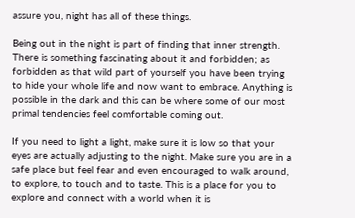assure you, night has all of these things.

Being out in the night is part of finding that inner strength. There is something fascinating about it and forbidden; as forbidden as that wild part of yourself you have been trying to hide your whole life and now want to embrace. Anything is possible in the dark and this can be where some of our most primal tendencies feel comfortable coming out.

If you need to light a light, make sure it is low so that your eyes are actually adjusting to the night. Make sure you are in a safe place but feel fear and even encouraged to walk around, to explore, to touch and to taste. This is a place for you to explore and connect with a world when it is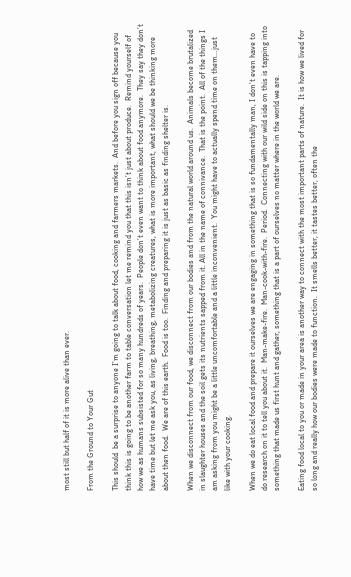most still but half of it is more alive than ever.

From the Ground to Your Gut

This should  be a surprise to anyone I’m going to talk about food, cooking and farmers markets.  And before you sign off because you think this is going to be another farm to table conversation let me remind you that this isn’t just about produce.  Remind yourself of how we as humans subsisted for so many hundreds of years.  People don’t even want to think about food anymore.  They say they don’t have time but let me ask you, as living, breathing, metabolizing creatures, what is more important, what should we be thinking more about then food.  We are of this earth.  Food is too.  Finding and preparing it is just as basic as finding shelter is.

When we disconnect from our food, we disconnect from our bodies and from the natural world around us.  Animals become brutalized in slaughter houses and the soil gets its nutrients sapped from it. All in the name of connivance.  That is the point.  All of the things I am asking from you might be a little uncomfortable and a little inconvenient.  You might have to actually spend time on them…just like with your cooking.

When we do eat local food and prepare it ourselves we are engaging in something that is so fundamentally man, I don’t even have to do research on it to tell you about it.  Man-make-fire.  Man-cook-with-fire.  Period.  Connecting with our wild side on this is tapping into something that made us first hunt and gather, something that is a part of ourselves no matter where in the world we are.

Eating food local to you or made in your area is another way to connect with the most important parts of nature.  It is how we lived for so long and really how our bodies were made to function.  It smells better, it tastes better, often the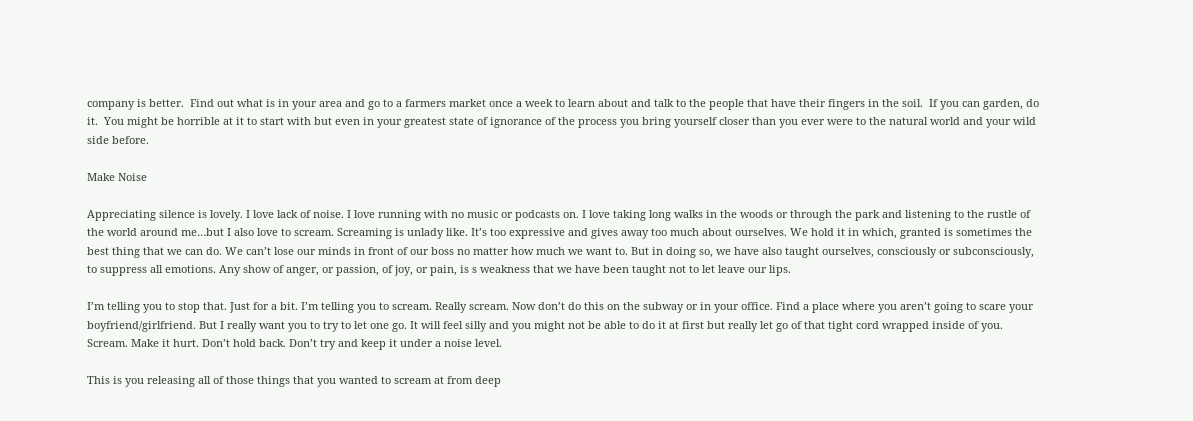company is better.  Find out what is in your area and go to a farmers market once a week to learn about and talk to the people that have their fingers in the soil.  If you can garden, do it.  You might be horrible at it to start with but even in your greatest state of ignorance of the process you bring yourself closer than you ever were to the natural world and your wild side before.

Make Noise

Appreciating silence is lovely. I love lack of noise. I love running with no music or podcasts on. I love taking long walks in the woods or through the park and listening to the rustle of the world around me…but I also love to scream. Screaming is unlady like. It’s too expressive and gives away too much about ourselves. We hold it in which, granted is sometimes the best thing that we can do. We can’t lose our minds in front of our boss no matter how much we want to. But in doing so, we have also taught ourselves, consciously or subconsciously, to suppress all emotions. Any show of anger, or passion, of joy, or pain, is s weakness that we have been taught not to let leave our lips.

I’m telling you to stop that. Just for a bit. I’m telling you to scream. Really scream. Now don’t do this on the subway or in your office. Find a place where you aren’t going to scare your boyfriend/girlfriend. But I really want you to try to let one go. It will feel silly and you might not be able to do it at first but really let go of that tight cord wrapped inside of you. Scream. Make it hurt. Don’t hold back. Don’t try and keep it under a noise level.

This is you releasing all of those things that you wanted to scream at from deep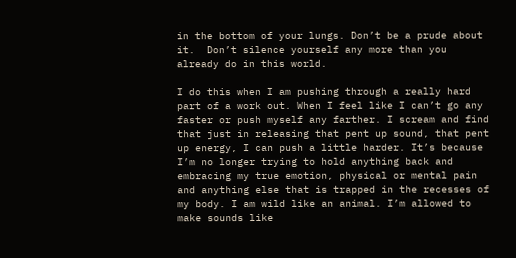in the bottom of your lungs. Don’t be a prude about it.  Don’t silence yourself any more than you already do in this world.

I do this when I am pushing through a really hard part of a work out. When I feel like I can’t go any faster or push myself any farther. I scream and find that just in releasing that pent up sound, that pent up energy, I can push a little harder. It’s because I’m no longer trying to hold anything back and embracing my true emotion, physical or mental pain and anything else that is trapped in the recesses of my body. I am wild like an animal. I’m allowed to make sounds like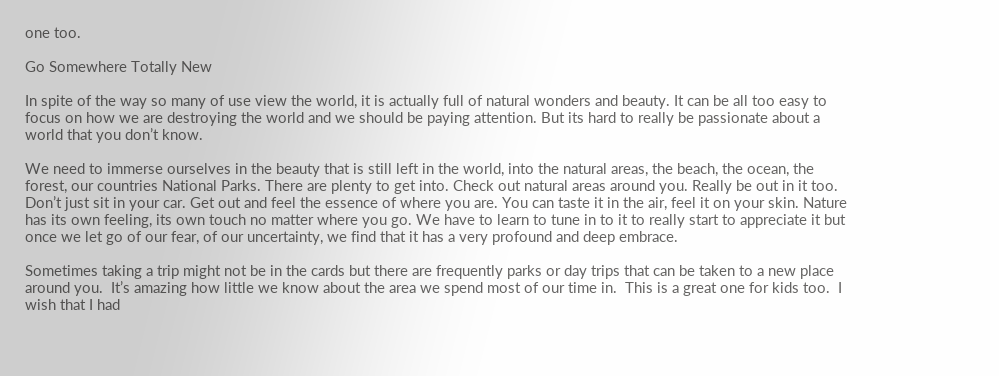one too.

Go Somewhere Totally New

In spite of the way so many of use view the world, it is actually full of natural wonders and beauty. It can be all too easy to focus on how we are destroying the world and we should be paying attention. But its hard to really be passionate about a world that you don’t know.

We need to immerse ourselves in the beauty that is still left in the world, into the natural areas, the beach, the ocean, the forest, our countries National Parks. There are plenty to get into. Check out natural areas around you. Really be out in it too. Don’t just sit in your car. Get out and feel the essence of where you are. You can taste it in the air, feel it on your skin. Nature has its own feeling, its own touch no matter where you go. We have to learn to tune in to it to really start to appreciate it but once we let go of our fear, of our uncertainty, we find that it has a very profound and deep embrace.

Sometimes taking a trip might not be in the cards but there are frequently parks or day trips that can be taken to a new place around you.  It’s amazing how little we know about the area we spend most of our time in.  This is a great one for kids too.  I wish that I had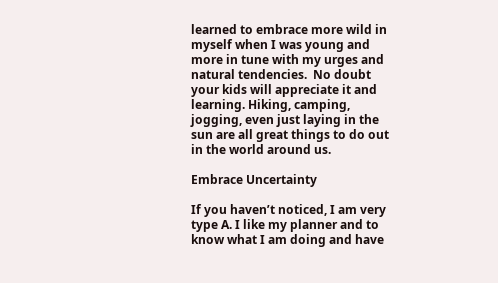learned to embrace more wild in myself when I was young and more in tune with my urges and natural tendencies.  No doubt your kids will appreciate it and learning. Hiking, camping, jogging, even just laying in the sun are all great things to do out in the world around us.

Embrace Uncertainty

If you haven’t noticed, I am very type A. I like my planner and to know what I am doing and have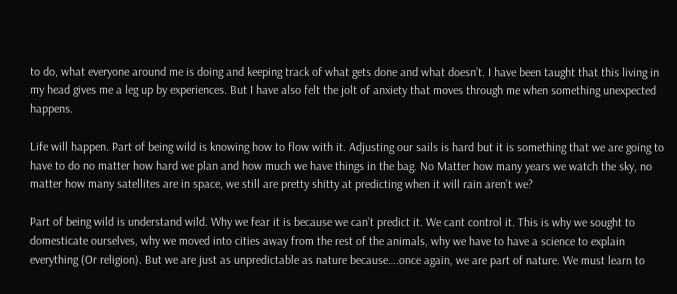to do, what everyone around me is doing and keeping track of what gets done and what doesn’t. I have been taught that this living in my head gives me a leg up by experiences. But I have also felt the jolt of anxiety that moves through me when something unexpected happens.

Life will happen. Part of being wild is knowing how to flow with it. Adjusting our sails is hard but it is something that we are going to have to do no matter how hard we plan and how much we have things in the bag. No Matter how many years we watch the sky, no matter how many satellites are in space, we still are pretty shitty at predicting when it will rain aren’t we?

Part of being wild is understand wild. Why we fear it is because we can’t predict it. We cant control it. This is why we sought to domesticate ourselves, why we moved into cities away from the rest of the animals, why we have to have a science to explain everything (Or religion). But we are just as unpredictable as nature because….once again, we are part of nature. We must learn to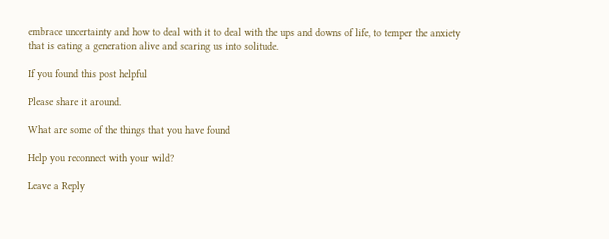embrace uncertainty and how to deal with it to deal with the ups and downs of life, to temper the anxiety that is eating a generation alive and scaring us into solitude.

If you found this post helpful

Please share it around.

What are some of the things that you have found

Help you reconnect with your wild?

Leave a Reply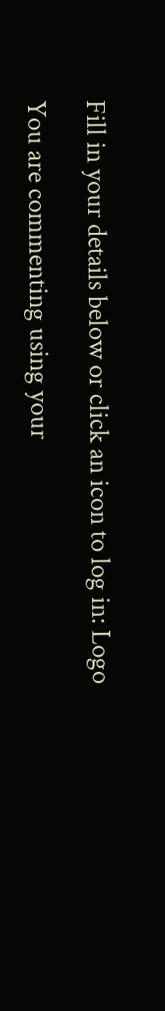Fill in your details below or click an icon to log in: Logo

You are commenting using your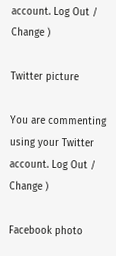account. Log Out /  Change )

Twitter picture

You are commenting using your Twitter account. Log Out /  Change )

Facebook photo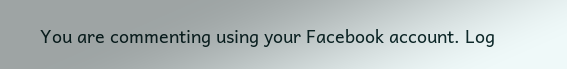You are commenting using your Facebook account. Log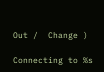Out /  Change )

Connecting to %s